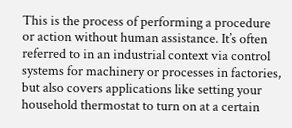This is the process of performing a procedure or action without human assistance. It’s often referred to in an industrial context via control systems for machinery or processes in factories, but also covers applications like setting your household thermostat to turn on at a certain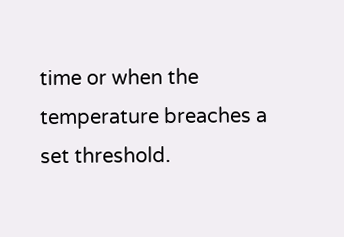time or when the temperature breaches a set threshold.